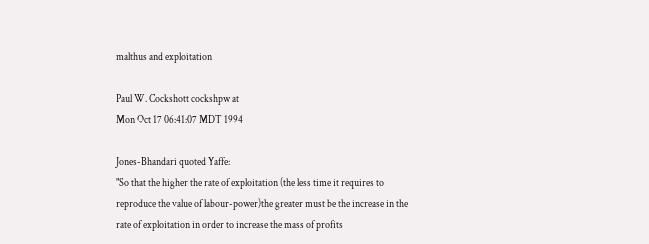malthus and exploitation

Paul W. Cockshott cockshpw at
Mon Oct 17 06:41:07 MDT 1994

Jones-Bhandari quoted Yaffe:
"So that the higher the rate of exploitation (the less time it requires to
reproduce the value of labour-power)the greater must be the increase in the
rate of exploitation in order to increase the mass of profits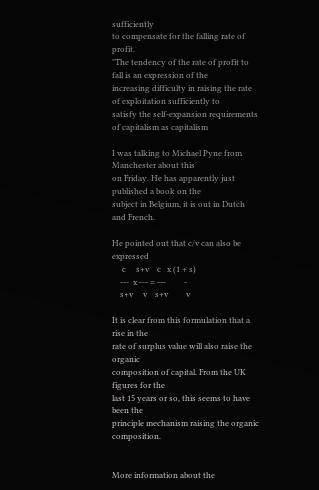sufficiently
to compensate for the falling rate of profit.
"The tendency of the rate of profit to fall is an expression of the
increasing difficulty in raising the rate of exploitation sufficiently to
satisfy the self-expansion requirements of capitalism as capitalism

I was talking to Michael Pyne from Manchester about this
on Friday. He has apparently just published a book on the
subject in Belgium, it is out in Dutch and French.

He pointed out that c/v can also be expressed
     c     s+v    c   x (1 + s)
    ---  x --- = ---         -
    s+v     v    s+v         v

It is clear from this formulation that a rise in the
rate of surplus value will also raise the organic
composition of capital. From the UK figures for the
last 15 years or so, this seems to have been the
principle mechanism raising the organic composition.


More information about the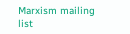Marxism mailing list